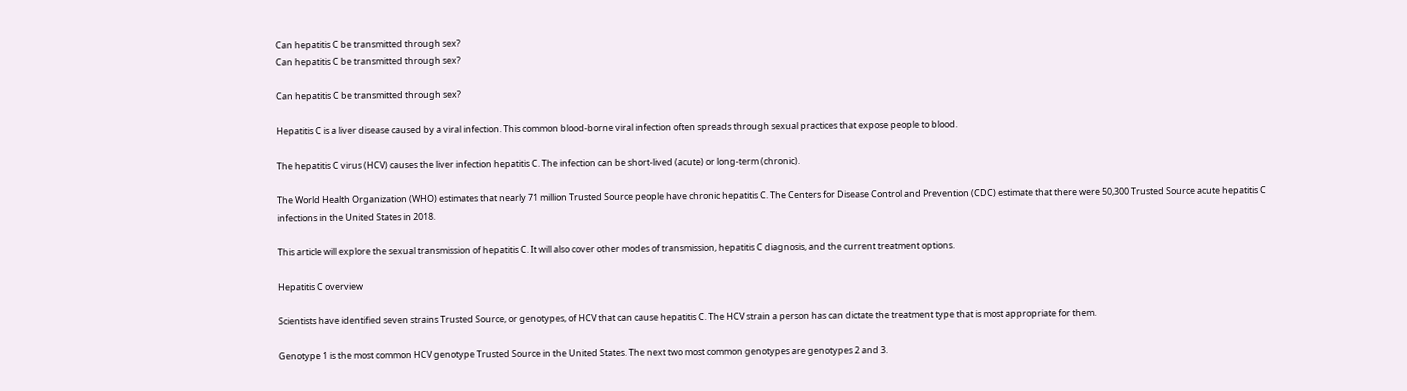Can hepatitis C be transmitted through sex?
Can hepatitis C be transmitted through sex?

Can hepatitis C be transmitted through sex?

Hepatitis C is a liver disease caused by a viral infection. This common blood-borne viral infection often spreads through sexual practices that expose people to blood.

The hepatitis C virus (HCV) causes the liver infection hepatitis C. The infection can be short-lived (acute) or long-term (chronic).

The World Health Organization (WHO) estimates that nearly 71 million Trusted Source people have chronic hepatitis C. The Centers for Disease Control and Prevention (CDC) estimate that there were 50,300 Trusted Source acute hepatitis C infections in the United States in 2018.

This article will explore the sexual transmission of hepatitis C. It will also cover other modes of transmission, hepatitis C diagnosis, and the current treatment options.

Hepatitis C overview

Scientists have identified seven strains Trusted Source, or genotypes, of HCV that can cause hepatitis C. The HCV strain a person has can dictate the treatment type that is most appropriate for them.

Genotype 1 is the most common HCV genotype Trusted Source in the United States. The next two most common genotypes are genotypes 2 and 3.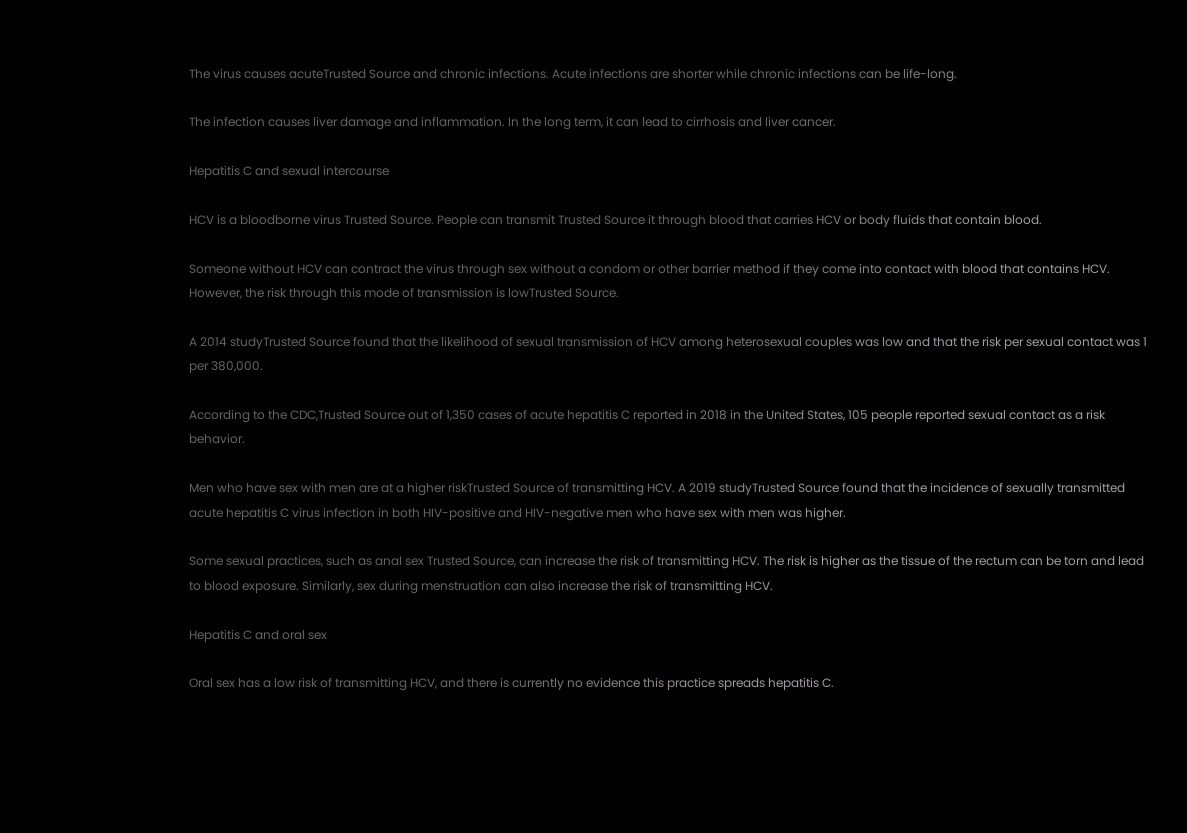The virus causes acuteTrusted Source and chronic infections. Acute infections are shorter while chronic infections can be life-long.

The infection causes liver damage and inflammation. In the long term, it can lead to cirrhosis and liver cancer.

Hepatitis C and sexual intercourse

HCV is a bloodborne virus Trusted Source. People can transmit Trusted Source it through blood that carries HCV or body fluids that contain blood.

Someone without HCV can contract the virus through sex without a condom or other barrier method if they come into contact with blood that contains HCV. However, the risk through this mode of transmission is lowTrusted Source.

A 2014 studyTrusted Source found that the likelihood of sexual transmission of HCV among heterosexual couples was low and that the risk per sexual contact was 1 per 380,000.

According to the CDC,Trusted Source out of 1,350 cases of acute hepatitis C reported in 2018 in the United States, 105 people reported sexual contact as a risk behavior.

Men who have sex with men are at a higher riskTrusted Source of transmitting HCV. A 2019 studyTrusted Source found that the incidence of sexually transmitted acute hepatitis C virus infection in both HIV-positive and HIV-negative men who have sex with men was higher.

Some sexual practices, such as anal sex Trusted Source, can increase the risk of transmitting HCV. The risk is higher as the tissue of the rectum can be torn and lead to blood exposure. Similarly, sex during menstruation can also increase the risk of transmitting HCV.

Hepatitis C and oral sex

Oral sex has a low risk of transmitting HCV, and there is currently no evidence this practice spreads hepatitis C.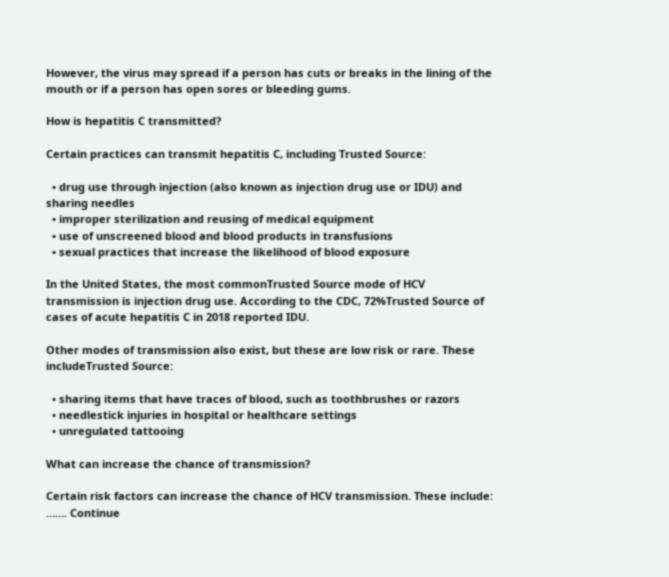However, the virus may spread if a person has cuts or breaks in the lining of the mouth or if a person has open sores or bleeding gums.

How is hepatitis C transmitted?

Certain practices can transmit hepatitis C, including Trusted Source:

  • drug use through injection (also known as injection drug use or IDU) and sharing needles
  • improper sterilization and reusing of medical equipment
  • use of unscreened blood and blood products in transfusions
  • sexual practices that increase the likelihood of blood exposure

In the United States, the most commonTrusted Source mode of HCV transmission is injection drug use. According to the CDC, 72%Trusted Source of cases of acute hepatitis C in 2018 reported IDU.

Other modes of transmission also exist, but these are low risk or rare. These includeTrusted Source:

  • sharing items that have traces of blood, such as toothbrushes or razors
  • needlestick injuries in hospital or healthcare settings
  • unregulated tattooing

What can increase the chance of transmission?

Certain risk factors can increase the chance of HCV transmission. These include: ……. Continue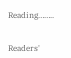Reading……..


Readers'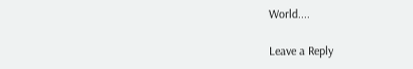World....

Leave a Reply